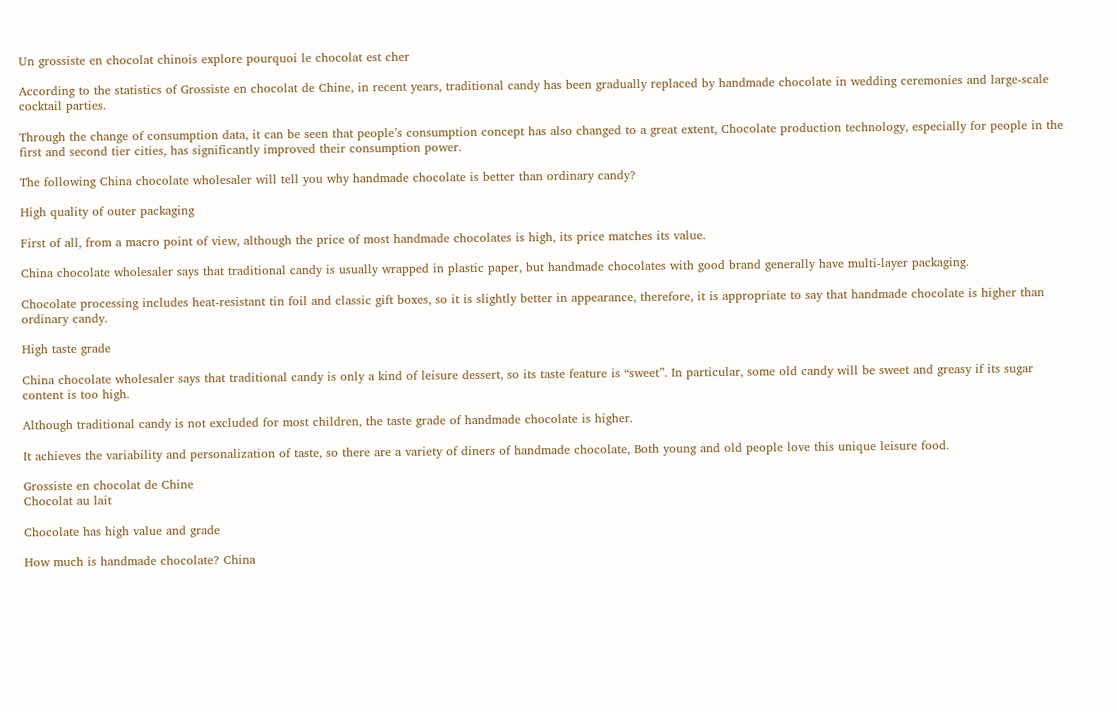Un grossiste en chocolat chinois explore pourquoi le chocolat est cher

According to the statistics of Grossiste en chocolat de Chine, in recent years, traditional candy has been gradually replaced by handmade chocolate in wedding ceremonies and large-scale cocktail parties.

Through the change of consumption data, it can be seen that people’s consumption concept has also changed to a great extent, Chocolate production technology, especially for people in the first and second tier cities, has significantly improved their consumption power.

The following China chocolate wholesaler will tell you why handmade chocolate is better than ordinary candy?

High quality of outer packaging

First of all, from a macro point of view, although the price of most handmade chocolates is high, its price matches its value.

China chocolate wholesaler says that traditional candy is usually wrapped in plastic paper, but handmade chocolates with good brand generally have multi-layer packaging.

Chocolate processing includes heat-resistant tin foil and classic gift boxes, so it is slightly better in appearance, therefore, it is appropriate to say that handmade chocolate is higher than ordinary candy.

High taste grade

China chocolate wholesaler says that traditional candy is only a kind of leisure dessert, so its taste feature is “sweet”. In particular, some old candy will be sweet and greasy if its sugar content is too high.

Although traditional candy is not excluded for most children, the taste grade of handmade chocolate is higher.

It achieves the variability and personalization of taste, so there are a variety of diners of handmade chocolate, Both young and old people love this unique leisure food.

Grossiste en chocolat de Chine
Chocolat au lait

Chocolate has high value and grade

How much is handmade chocolate? China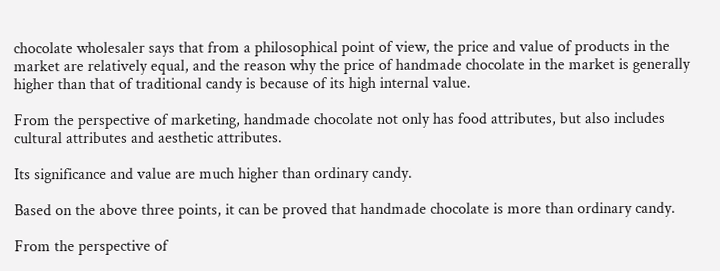chocolate wholesaler says that from a philosophical point of view, the price and value of products in the market are relatively equal, and the reason why the price of handmade chocolate in the market is generally higher than that of traditional candy is because of its high internal value.

From the perspective of marketing, handmade chocolate not only has food attributes, but also includes cultural attributes and aesthetic attributes.

Its significance and value are much higher than ordinary candy.

Based on the above three points, it can be proved that handmade chocolate is more than ordinary candy.

From the perspective of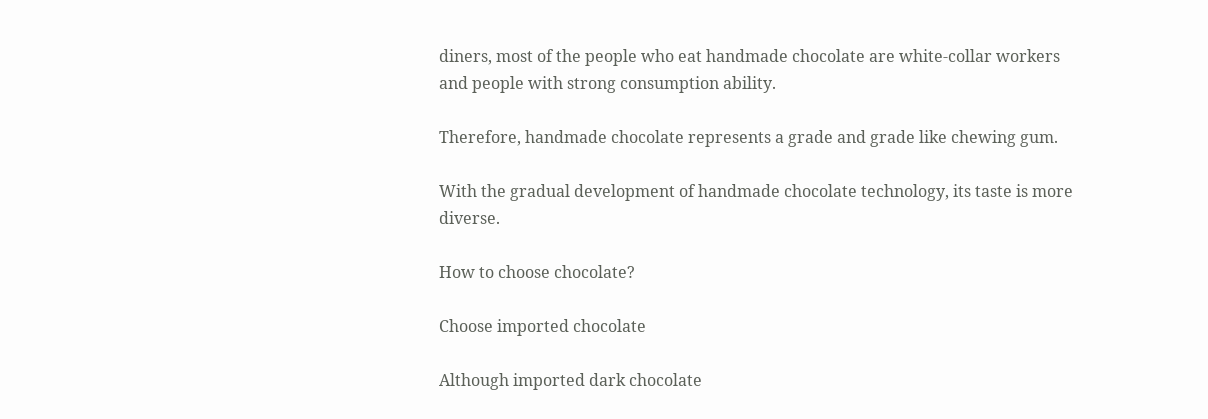diners, most of the people who eat handmade chocolate are white-collar workers and people with strong consumption ability.

Therefore, handmade chocolate represents a grade and grade like chewing gum.

With the gradual development of handmade chocolate technology, its taste is more diverse.

How to choose chocolate?

Choose imported chocolate

Although imported dark chocolate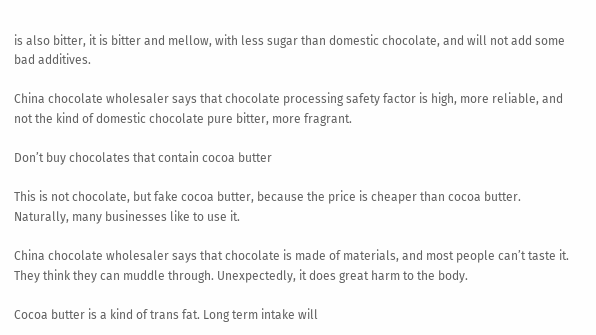is also bitter, it is bitter and mellow, with less sugar than domestic chocolate, and will not add some bad additives.

China chocolate wholesaler says that chocolate processing safety factor is high, more reliable, and not the kind of domestic chocolate pure bitter, more fragrant.

Don’t buy chocolates that contain cocoa butter

This is not chocolate, but fake cocoa butter, because the price is cheaper than cocoa butter. Naturally, many businesses like to use it.

China chocolate wholesaler says that chocolate is made of materials, and most people can’t taste it. They think they can muddle through. Unexpectedly, it does great harm to the body.

Cocoa butter is a kind of trans fat. Long term intake will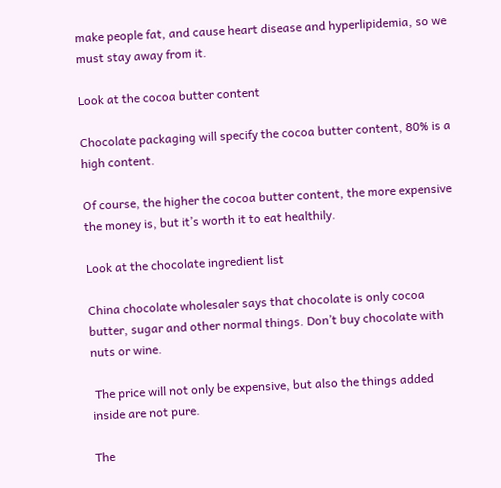make people fat, and cause heart disease and hyperlipidemia, so we must stay away from it.

Look at the cocoa butter content

Chocolate packaging will specify the cocoa butter content, 80% is a high content.

Of course, the higher the cocoa butter content, the more expensive the money is, but it’s worth it to eat healthily.

Look at the chocolate ingredient list

China chocolate wholesaler says that chocolate is only cocoa butter, sugar and other normal things. Don’t buy chocolate with nuts or wine.

 The price will not only be expensive, but also the things added inside are not pure.

The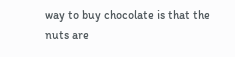way to buy chocolate is that the nuts are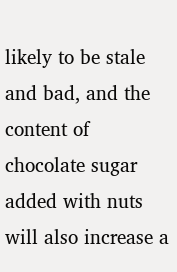likely to be stale and bad, and the content of chocolate sugar added with nuts will also increase a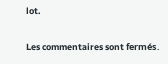lot.

Les commentaires sont fermés.